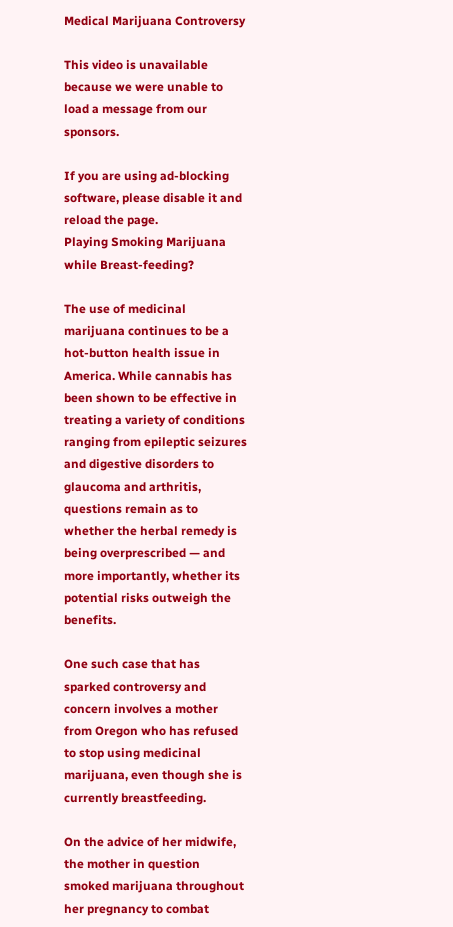Medical Marijuana Controversy

This video is unavailable because we were unable to load a message from our sponsors.

If you are using ad-blocking software, please disable it and reload the page.
Playing Smoking Marijuana while Breast-feeding?

The use of medicinal marijuana continues to be a hot-button health issue in America. While cannabis has been shown to be effective in treating a variety of conditions ranging from epileptic seizures and digestive disorders to glaucoma and arthritis, questions remain as to whether the herbal remedy is being overprescribed — and more importantly, whether its potential risks outweigh the benefits.

One such case that has sparked controversy and concern involves a mother from Oregon who has refused to stop using medicinal marijuana, even though she is currently breastfeeding.

On the advice of her midwife, the mother in question smoked marijuana throughout her pregnancy to combat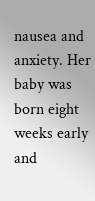nausea and anxiety. Her baby was born eight weeks early and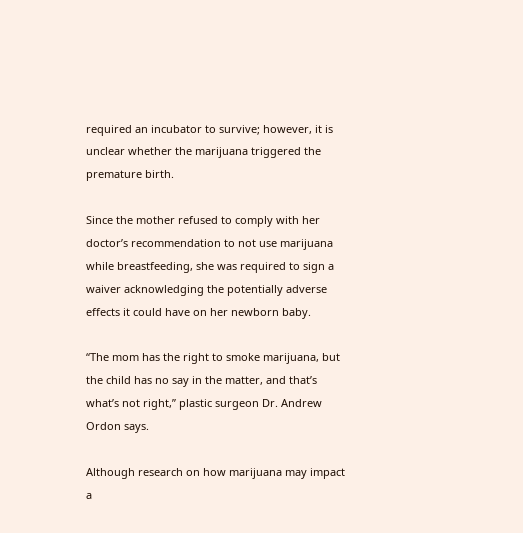required an incubator to survive; however, it is unclear whether the marijuana triggered the premature birth.

Since the mother refused to comply with her doctor’s recommendation to not use marijuana while breastfeeding, she was required to sign a waiver acknowledging the potentially adverse effects it could have on her newborn baby.

“The mom has the right to smoke marijuana, but the child has no say in the matter, and that’s what’s not right,” plastic surgeon Dr. Andrew Ordon says.

Although research on how marijuana may impact a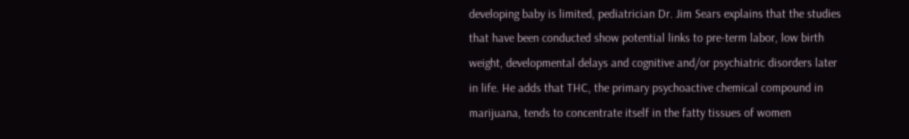developing baby is limited, pediatrician Dr. Jim Sears explains that the studies that have been conducted show potential links to pre-term labor, low birth weight, developmental delays and cognitive and/or psychiatric disorders later in life. He adds that THC, the primary psychoactive chemical compound in marijuana, tends to concentrate itself in the fatty tissues of women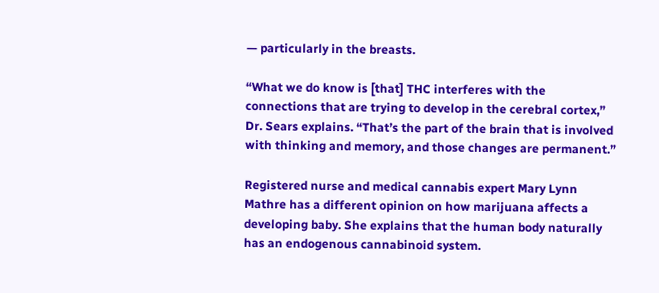— particularly in the breasts.

“What we do know is [that] THC interferes with the connections that are trying to develop in the cerebral cortex,” Dr. Sears explains. “That’s the part of the brain that is involved with thinking and memory, and those changes are permanent.”

Registered nurse and medical cannabis expert Mary Lynn Mathre has a different opinion on how marijuana affects a developing baby. She explains that the human body naturally has an endogenous cannabinoid system.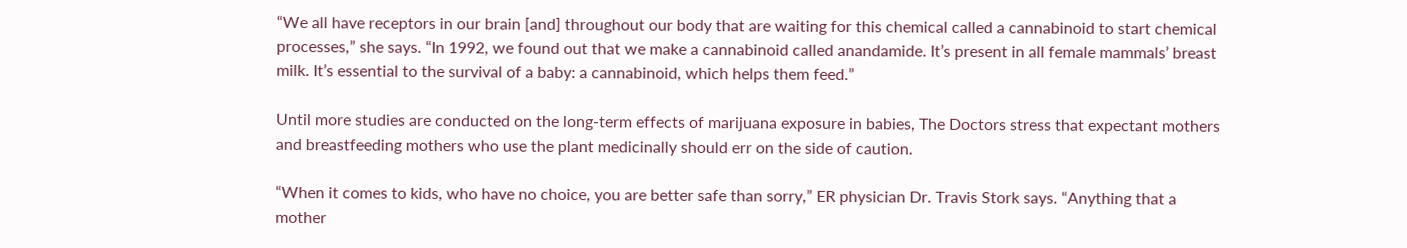“We all have receptors in our brain [and] throughout our body that are waiting for this chemical called a cannabinoid to start chemical processes,” she says. “In 1992, we found out that we make a cannabinoid called anandamide. It’s present in all female mammals’ breast milk. It’s essential to the survival of a baby: a cannabinoid, which helps them feed.”

Until more studies are conducted on the long-term effects of marijuana exposure in babies, The Doctors stress that expectant mothers and breastfeeding mothers who use the plant medicinally should err on the side of caution.

“When it comes to kids, who have no choice, you are better safe than sorry,” ER physician Dr. Travis Stork says. “Anything that a mother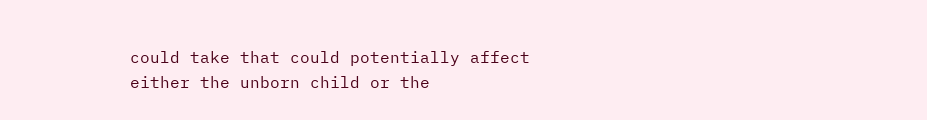could take that could potentially affect either the unborn child or the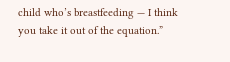child who’s breastfeeding — I think you take it out of the equation.”